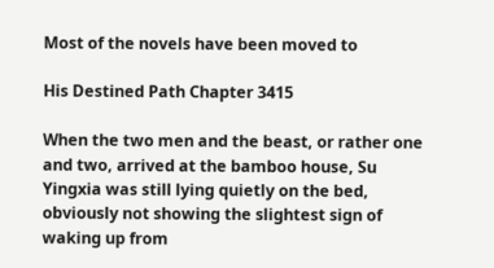Most of the novels have been moved to

His Destined Path Chapter 3415

When the two men and the beast, or rather one and two, arrived at the bamboo house, Su Yingxia was still lying quietly on the bed, obviously not showing the slightest sign of waking up from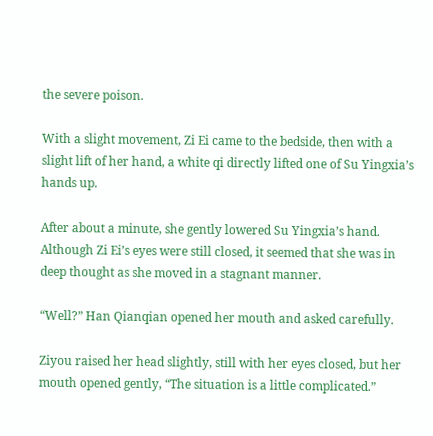the severe poison.

With a slight movement, Zi Ei came to the bedside, then with a slight lift of her hand, a white qi directly lifted one of Su Yingxia’s hands up.

After about a minute, she gently lowered Su Yingxia’s hand. Although Zi Ei’s eyes were still closed, it seemed that she was in deep thought as she moved in a stagnant manner.

“Well?” Han Qianqian opened her mouth and asked carefully.

Ziyou raised her head slightly, still with her eyes closed, but her mouth opened gently, “The situation is a little complicated.”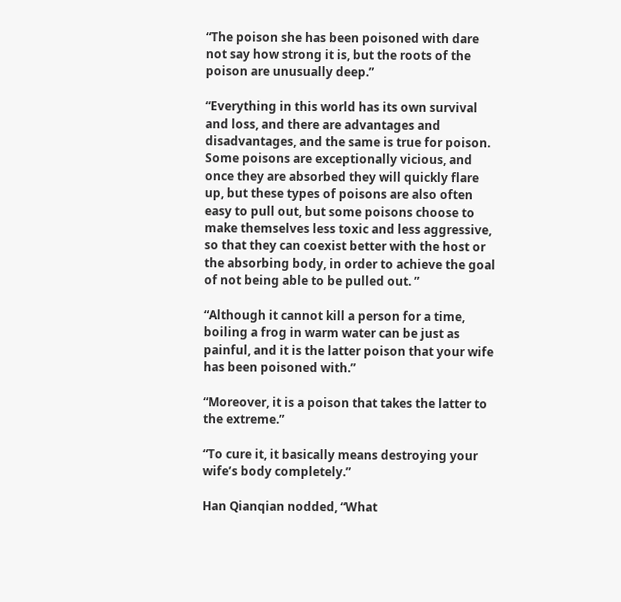“The poison she has been poisoned with dare not say how strong it is, but the roots of the poison are unusually deep.”

“Everything in this world has its own survival and loss, and there are advantages and disadvantages, and the same is true for poison. Some poisons are exceptionally vicious, and once they are absorbed they will quickly flare up, but these types of poisons are also often easy to pull out, but some poisons choose to make themselves less toxic and less aggressive, so that they can coexist better with the host or the absorbing body, in order to achieve the goal of not being able to be pulled out. ”

“Although it cannot kill a person for a time, boiling a frog in warm water can be just as painful, and it is the latter poison that your wife has been poisoned with.”

“Moreover, it is a poison that takes the latter to the extreme.”

“To cure it, it basically means destroying your wife’s body completely.”

Han Qianqian nodded, “What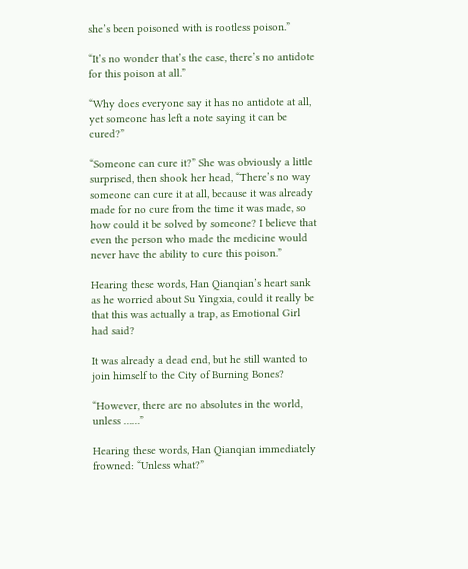she’s been poisoned with is rootless poison.”

“It’s no wonder that’s the case, there’s no antidote for this poison at all.”

“Why does everyone say it has no antidote at all, yet someone has left a note saying it can be cured?”

“Someone can cure it?” She was obviously a little surprised, then shook her head, “There’s no way someone can cure it at all, because it was already made for no cure from the time it was made, so how could it be solved by someone? I believe that even the person who made the medicine would never have the ability to cure this poison.”

Hearing these words, Han Qianqian’s heart sank as he worried about Su Yingxia, could it really be that this was actually a trap, as Emotional Girl had said?

It was already a dead end, but he still wanted to join himself to the City of Burning Bones?

“However, there are no absolutes in the world, unless ……”

Hearing these words, Han Qianqian immediately frowned: “Unless what?”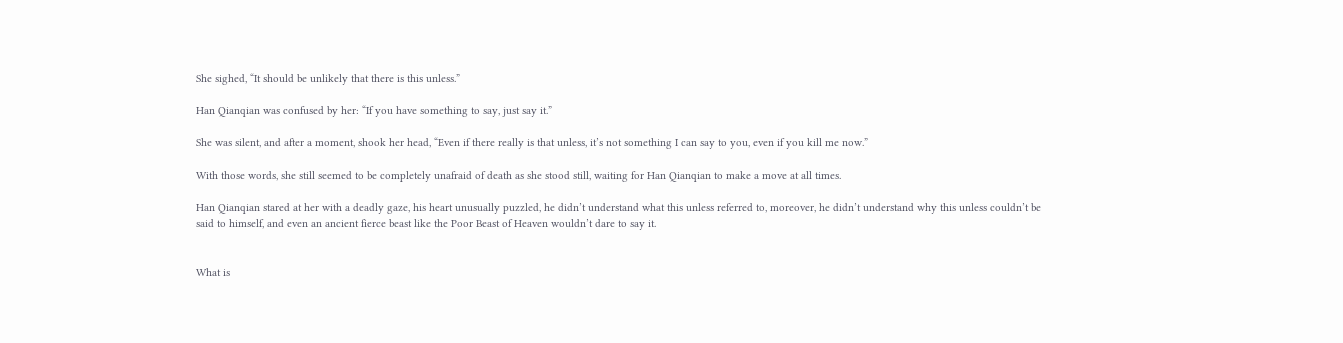She sighed, “It should be unlikely that there is this unless.”

Han Qianqian was confused by her: “If you have something to say, just say it.”

She was silent, and after a moment, shook her head, “Even if there really is that unless, it’s not something I can say to you, even if you kill me now.”

With those words, she still seemed to be completely unafraid of death as she stood still, waiting for Han Qianqian to make a move at all times.

Han Qianqian stared at her with a deadly gaze, his heart unusually puzzled, he didn’t understand what this unless referred to, moreover, he didn’t understand why this unless couldn’t be said to himself, and even an ancient fierce beast like the Poor Beast of Heaven wouldn’t dare to say it.


What is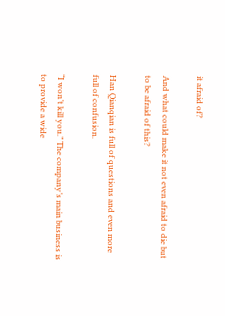it afraid of?

And what could make it not even afraid to die but to be afraid of this?

Han Qianqian is full of questions and even more full of confusion.

“I won’t kill you.” The company’s main business is to provide a wide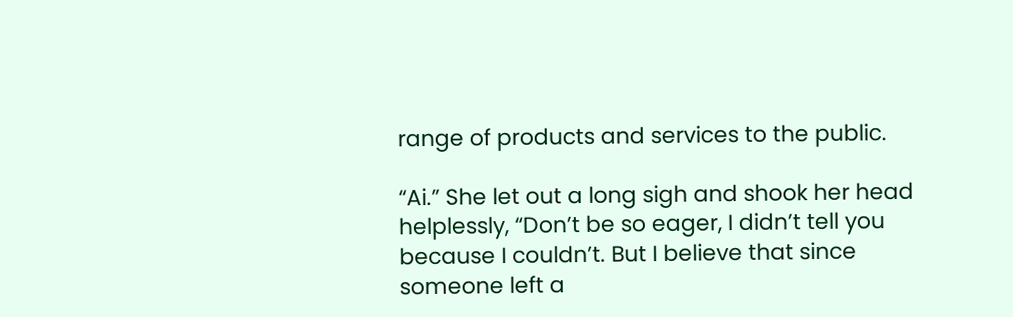range of products and services to the public.

“Ai.” She let out a long sigh and shook her head helplessly, “Don’t be so eager, I didn’t tell you because I couldn’t. But I believe that since someone left a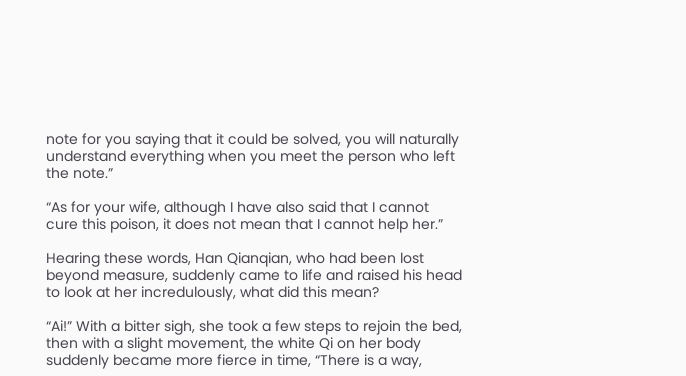note for you saying that it could be solved, you will naturally understand everything when you meet the person who left the note.”

“As for your wife, although I have also said that I cannot cure this poison, it does not mean that I cannot help her.”

Hearing these words, Han Qianqian, who had been lost beyond measure, suddenly came to life and raised his head to look at her incredulously, what did this mean?

“Ai!” With a bitter sigh, she took a few steps to rejoin the bed, then with a slight movement, the white Qi on her body suddenly became more fierce in time, “There is a way,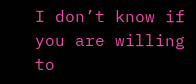I don’t know if you are willing to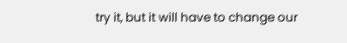try it, but it will have to change our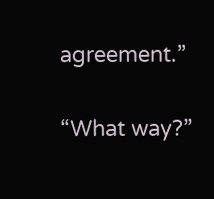agreement.”

“What way?”